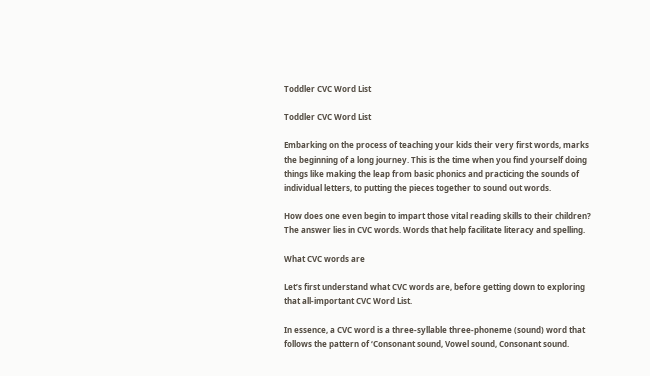Toddler CVC Word List

Toddler CVC Word List

Embarking on the process of teaching your kids their very first words, marks the beginning of a long journey. This is the time when you find yourself doing things like making the leap from basic phonics and practicing the sounds of individual letters, to putting the pieces together to sound out words.

How does one even begin to impart those vital reading skills to their children? The answer lies in CVC words. Words that help facilitate literacy and spelling.

What CVC words are

Let’s first understand what CVC words are, before getting down to exploring that all-important CVC Word List.

In essence, a CVC word is a three-syllable three-phoneme (sound) word that follows the pattern of ‘Consonant sound, Vowel sound, Consonant sound.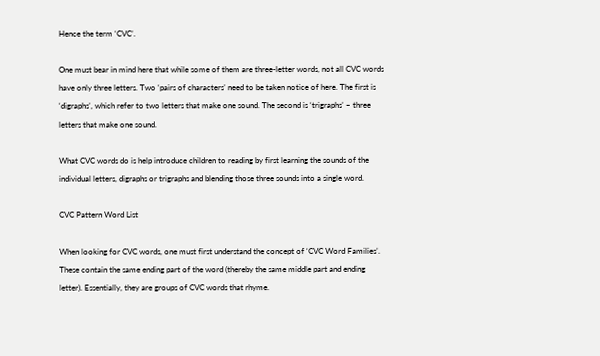Hence the term ‘CVC’.

One must bear in mind here that while some of them are three-letter words, not all CVC words have only three letters. Two ‘pairs of characters’ need to be taken notice of here. The first is ‘digraphs’, which refer to two letters that make one sound. The second is ‘trigraphs’ – three letters that make one sound.

What CVC words do is help introduce children to reading by first learning the sounds of the individual letters, digraphs or trigraphs and blending those three sounds into a single word.

CVC Pattern Word List

When looking for CVC words, one must first understand the concept of ‘CVC Word Families’. These contain the same ending part of the word (thereby the same middle part and ending letter). Essentially, they are groups of CVC words that rhyme.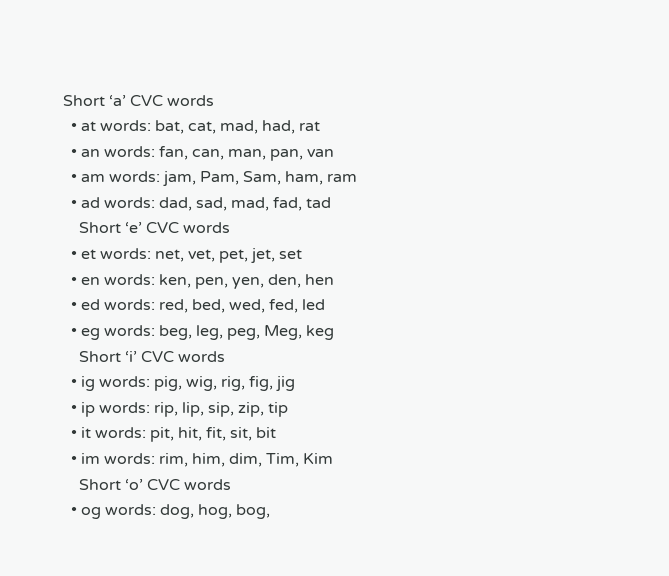Short ‘a’ CVC words
  • at words: bat, cat, mad, had, rat
  • an words: fan, can, man, pan, van
  • am words: jam, Pam, Sam, ham, ram
  • ad words: dad, sad, mad, fad, tad
    Short ‘e’ CVC words
  • et words: net, vet, pet, jet, set
  • en words: ken, pen, yen, den, hen
  • ed words: red, bed, wed, fed, led
  • eg words: beg, leg, peg, Meg, keg
    Short ‘i’ CVC words
  • ig words: pig, wig, rig, fig, jig
  • ip words: rip, lip, sip, zip, tip
  • it words: pit, hit, fit, sit, bit
  • im words: rim, him, dim, Tim, Kim
    Short ‘o’ CVC words
  • og words: dog, hog, bog,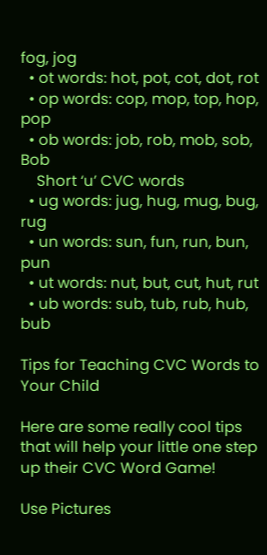fog, jog
  • ot words: hot, pot, cot, dot, rot
  • op words: cop, mop, top, hop, pop
  • ob words: job, rob, mob, sob, Bob
    Short ‘u’ CVC words
  • ug words: jug, hug, mug, bug, rug
  • un words: sun, fun, run, bun, pun
  • ut words: nut, but, cut, hut, rut
  • ub words: sub, tub, rub, hub, bub

Tips for Teaching CVC Words to Your Child

Here are some really cool tips that will help your little one step up their CVC Word Game!

Use Pictures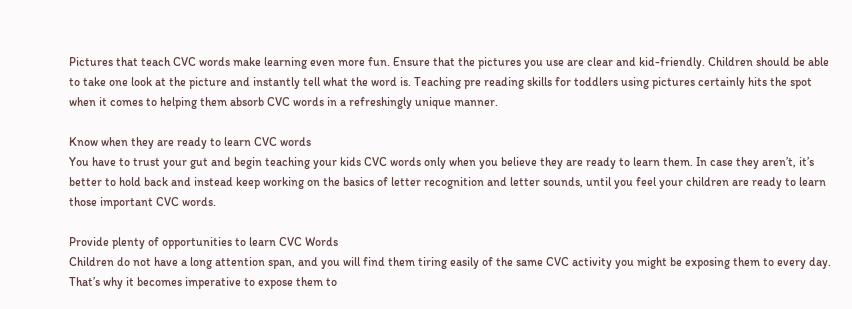Pictures that teach CVC words make learning even more fun. Ensure that the pictures you use are clear and kid-friendly. Children should be able to take one look at the picture and instantly tell what the word is. Teaching pre reading skills for toddlers using pictures certainly hits the spot when it comes to helping them absorb CVC words in a refreshingly unique manner.

Know when they are ready to learn CVC words
You have to trust your gut and begin teaching your kids CVC words only when you believe they are ready to learn them. In case they aren’t, it’s better to hold back and instead keep working on the basics of letter recognition and letter sounds, until you feel your children are ready to learn those important CVC words.

Provide plenty of opportunities to learn CVC Words
Children do not have a long attention span, and you will find them tiring easily of the same CVC activity you might be exposing them to every day. That’s why it becomes imperative to expose them to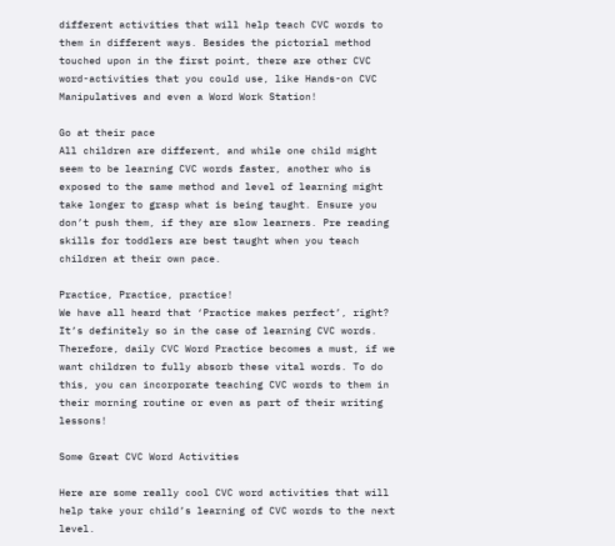different activities that will help teach CVC words to them in different ways. Besides the pictorial method touched upon in the first point, there are other CVC word-activities that you could use, like Hands-on CVC Manipulatives and even a Word Work Station!

Go at their pace
All children are different, and while one child might seem to be learning CVC words faster, another who is exposed to the same method and level of learning might take longer to grasp what is being taught. Ensure you don’t push them, if they are slow learners. Pre reading skills for toddlers are best taught when you teach children at their own pace.

Practice, Practice, practice!
We have all heard that ‘Practice makes perfect’, right? It’s definitely so in the case of learning CVC words. Therefore, daily CVC Word Practice becomes a must, if we want children to fully absorb these vital words. To do this, you can incorporate teaching CVC words to them in their morning routine or even as part of their writing lessons!

Some Great CVC Word Activities

Here are some really cool CVC word activities that will help take your child’s learning of CVC words to the next level.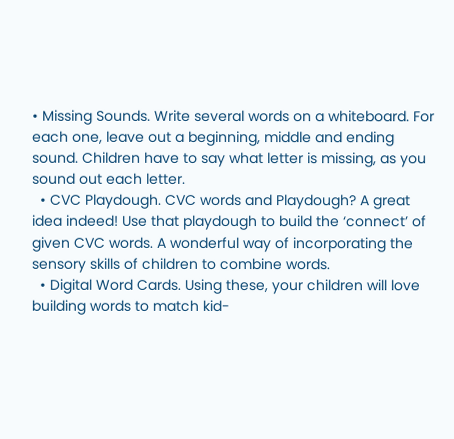• Missing Sounds. Write several words on a whiteboard. For each one, leave out a beginning, middle and ending sound. Children have to say what letter is missing, as you sound out each letter.
  • CVC Playdough. CVC words and Playdough? A great idea indeed! Use that playdough to build the ‘connect’ of given CVC words. A wonderful way of incorporating the sensory skills of children to combine words.
  • Digital Word Cards. Using these, your children will love building words to match kid-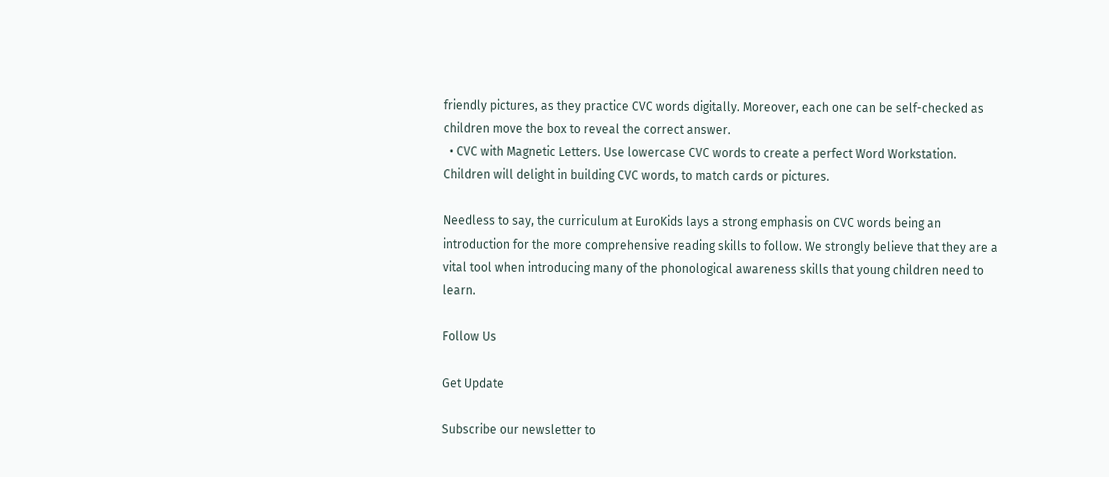friendly pictures, as they practice CVC words digitally. Moreover, each one can be self-checked as children move the box to reveal the correct answer.
  • CVC with Magnetic Letters. Use lowercase CVC words to create a perfect Word Workstation. Children will delight in building CVC words, to match cards or pictures.

Needless to say, the curriculum at EuroKids lays a strong emphasis on CVC words being an introduction for the more comprehensive reading skills to follow. We strongly believe that they are a vital tool when introducing many of the phonological awareness skills that young children need to learn.

Follow Us

Get Update

Subscribe our newsletter to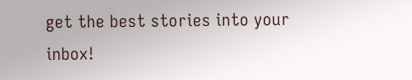get the best stories into your inbox!